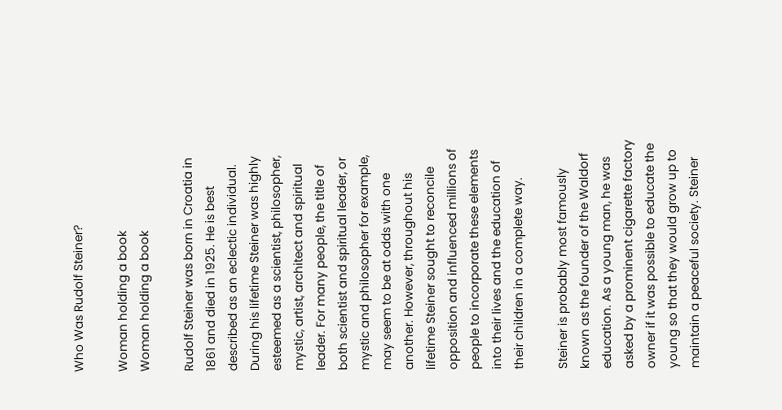Who Was Rudolf Steiner?

Woman holding a book
Woman holding a book

Rudolf Steiner was born in Croatia in 1861 and died in 1925. He is best described as an eclectic individual. During his lifetime Steiner was highly esteemed as a scientist, philosopher, mystic, artist, architect and spiritual leader. For many people, the title of both scientist and spiritual leader, or mystic and philosopher for example, may seem to be at odds with one another. However, throughout his lifetime Steiner sought to reconcile opposition and influenced millions of people to incorporate these elements into their lives and the education of their children in a complete way.

Steiner is probably most famously known as the founder of the Waldorf education. As a young man, he was asked by a prominent cigarette factory owner if it was possible to educate the young so that they would grow up to maintain a peaceful society. Steiner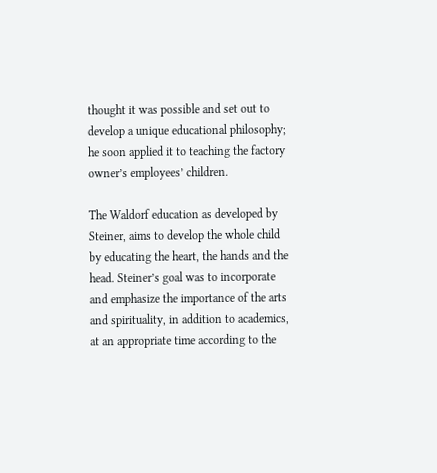thought it was possible and set out to develop a unique educational philosophy; he soon applied it to teaching the factory owner’s employees’ children.

The Waldorf education as developed by Steiner, aims to develop the whole child by educating the heart, the hands and the head. Steiner’s goal was to incorporate and emphasize the importance of the arts and spirituality, in addition to academics, at an appropriate time according to the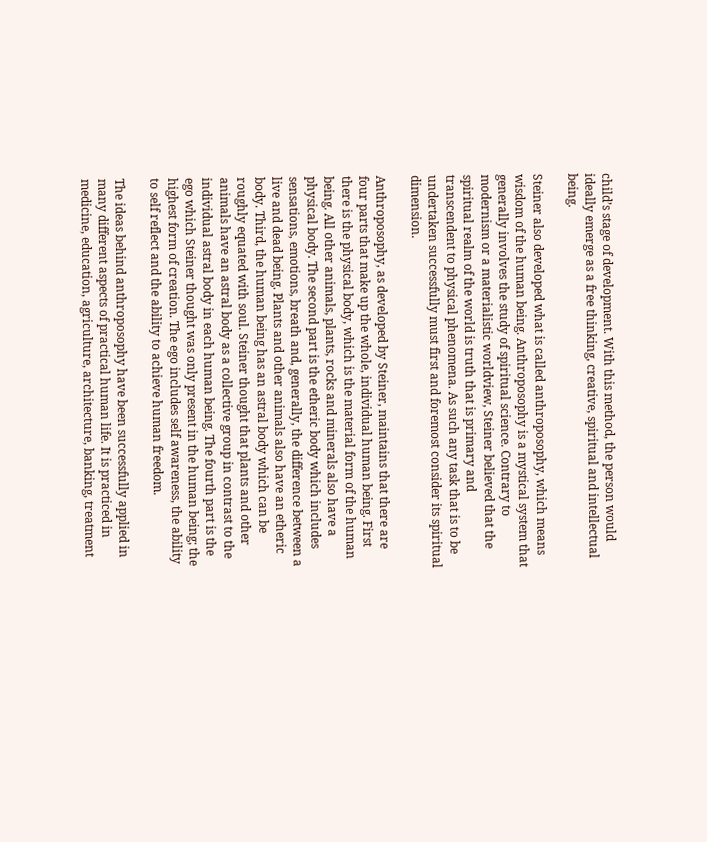child’s stage of development. With this method, the person would ideally emerge as a free thinking, creative, spiritual and intellectual being.

Steiner also developed what is called anthroposophy, which means wisdom of the human being. Anthroposophy is a mystical system that generally involves the study of spiritual science. Contrary to modernism or a materialistic worldview, Steiner believed that the spiritual realm of the world is truth that is primary and transcendent to physical phenomena. As such any task that is to be undertaken successfully must first and foremost consider its spiritual dimension.

Anthroposophy, as developed by Steiner, maintains that there are four parts that make up the whole, individual human being. First there is the physical body, which is the material form of the human being. All other animals, plants, rocks and minerals also have a physical body. The second part is the etheric body which includes sensations, emotions, breath and, generally, the difference between a live and dead being. Plants and other animals also have an etheric body. Third, the human being has an astral body which can be roughly equated with soul. Steiner thought that plants and other animals have an astral body as a collective group in contrast to the individual astral body in each human being. The fourth part is the ego which Steiner thought was only present in the human being; the highest form of creation. The ego includes self awareness, the ability to self reflect and the ability to achieve human freedom.

The ideas behind anthroposophy have been successfully applied in many different aspects of practical human life. It is practiced in medicine, education, agriculture, architecture, banking, treatment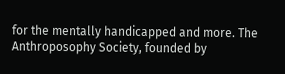for the mentally handicapped and more. The Anthroposophy Society, founded by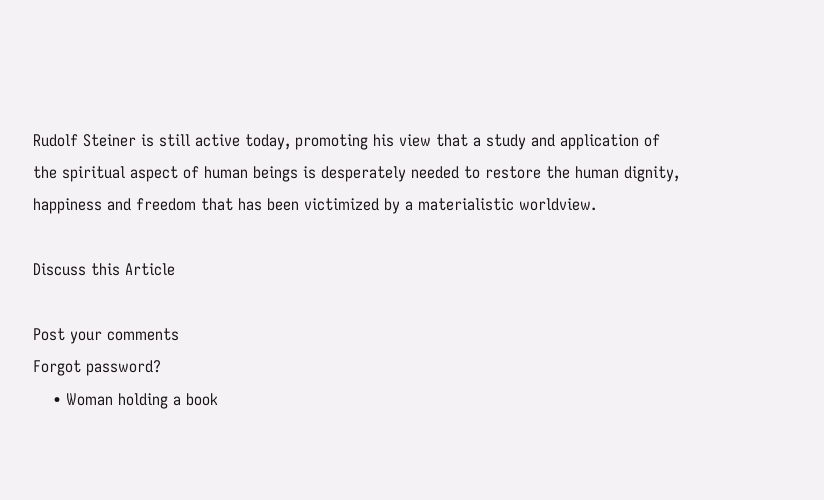Rudolf Steiner is still active today, promoting his view that a study and application of the spiritual aspect of human beings is desperately needed to restore the human dignity, happiness and freedom that has been victimized by a materialistic worldview.

Discuss this Article

Post your comments
Forgot password?
    • Woman holding a book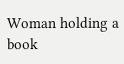Woman holding a book